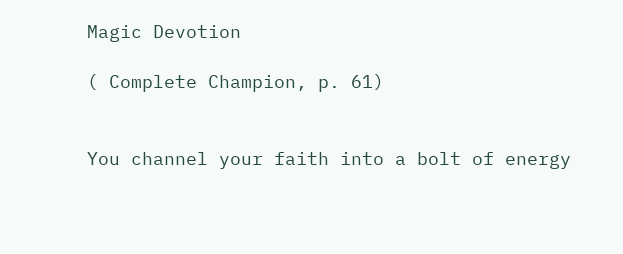Magic Devotion

( Complete Champion, p. 61)


You channel your faith into a bolt of energy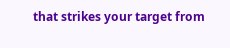that strikes your target from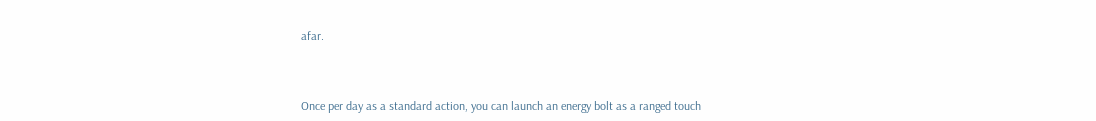afar.



Once per day as a standard action, you can launch an energy bolt as a ranged touch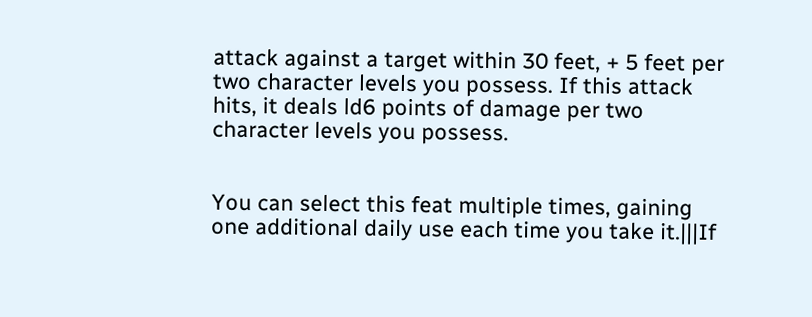attack against a target within 30 feet, + 5 feet per two character levels you possess. If this attack hits, it deals ld6 points of damage per two character levels you possess.


You can select this feat multiple times, gaining one additional daily use each time you take it.|||If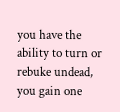you have the ability to turn or rebuke undead, you gain one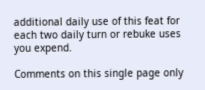additional daily use of this feat for each two daily turn or rebuke uses you expend.

Comments on this single page only